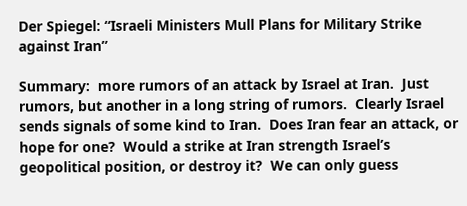Der Spiegel: “Israeli Ministers Mull Plans for Military Strike against Iran”

Summary:  more rumors of an attack by Israel at Iran.  Just rumors, but another in a long string of rumors.  Clearly Israel sends signals of some kind to Iran.  Does Iran fear an attack, or hope for one?  Would a strike at Iran strength Israel’s geopolitical position, or destroy it?  We can only guess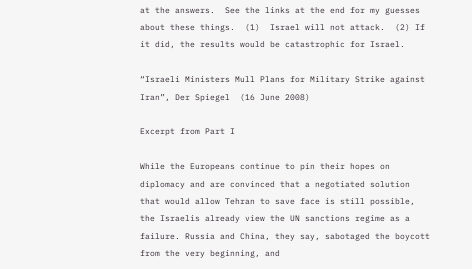at the answers.  See the links at the end for my guesses about these things.  (1)  Israel will not attack.  (2) If it did, the results would be catastrophic for Israel.

“Israeli Ministers Mull Plans for Military Strike against Iran”, Der Spiegel  (16 June 2008)

Excerpt from Part I

While the Europeans continue to pin their hopes on diplomacy and are convinced that a negotiated solution that would allow Tehran to save face is still possible, the Israelis already view the UN sanctions regime as a failure. Russia and China, they say, sabotaged the boycott from the very beginning, and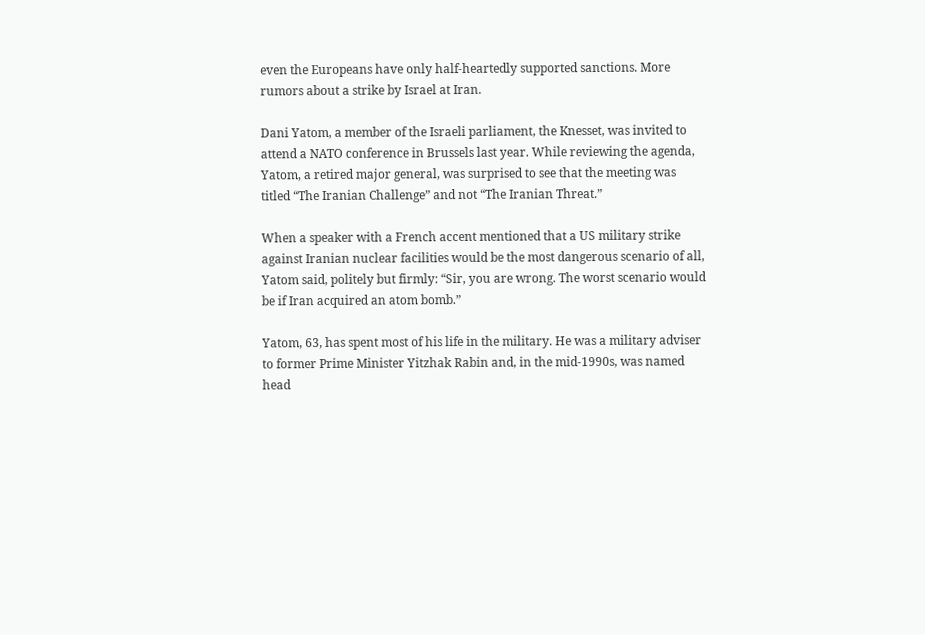even the Europeans have only half-heartedly supported sanctions. More rumors about a strike by Israel at Iran.

Dani Yatom, a member of the Israeli parliament, the Knesset, was invited to attend a NATO conference in Brussels last year. While reviewing the agenda, Yatom, a retired major general, was surprised to see that the meeting was titled “The Iranian Challenge” and not “The Iranian Threat.”

When a speaker with a French accent mentioned that a US military strike against Iranian nuclear facilities would be the most dangerous scenario of all, Yatom said, politely but firmly: “Sir, you are wrong. The worst scenario would be if Iran acquired an atom bomb.”

Yatom, 63, has spent most of his life in the military. He was a military adviser to former Prime Minister Yitzhak Rabin and, in the mid-1990s, was named head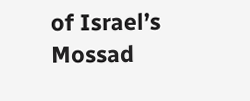of Israel’s Mossad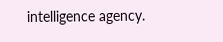intelligence agency.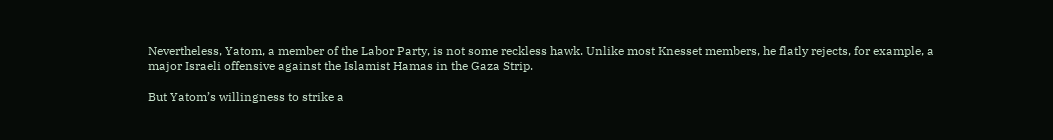Nevertheless, Yatom, a member of the Labor Party, is not some reckless hawk. Unlike most Knesset members, he flatly rejects, for example, a major Israeli offensive against the Islamist Hamas in the Gaza Strip.

But Yatom’s willingness to strike a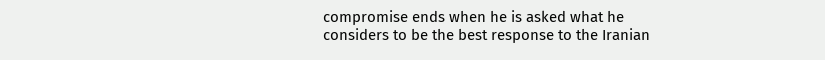compromise ends when he is asked what he considers to be the best response to the Iranian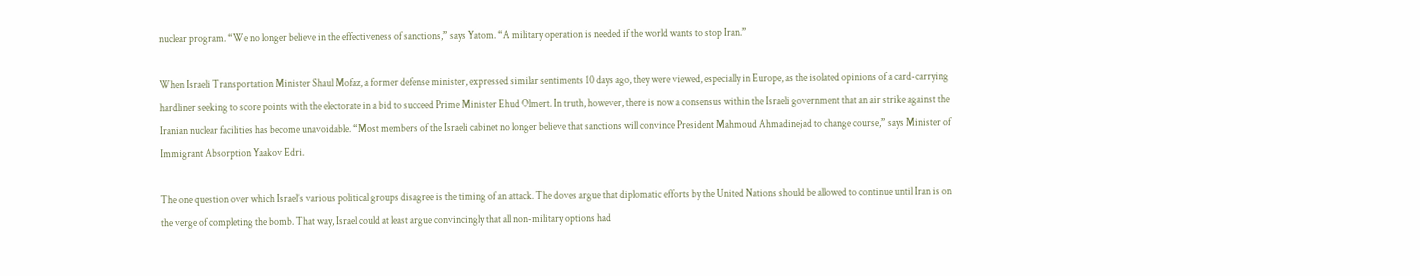nuclear program. “We no longer believe in the effectiveness of sanctions,” says Yatom. “A military operation is needed if the world wants to stop Iran.”

When Israeli Transportation Minister Shaul Mofaz, a former defense minister, expressed similar sentiments 10 days ago, they were viewed, especially in Europe, as the isolated opinions of a card-carrying hardliner seeking to score points with the electorate in a bid to succeed Prime Minister Ehud Olmert. In truth, however, there is now a consensus within the Israeli government that an air strike against the Iranian nuclear facilities has become unavoidable. “Most members of the Israeli cabinet no longer believe that sanctions will convince President Mahmoud Ahmadinejad to change course,” says Minister of Immigrant Absorption Yaakov Edri.

The one question over which Israel’s various political groups disagree is the timing of an attack. The doves argue that diplomatic efforts by the United Nations should be allowed to continue until Iran is on the verge of completing the bomb. That way, Israel could at least argue convincingly that all non-military options had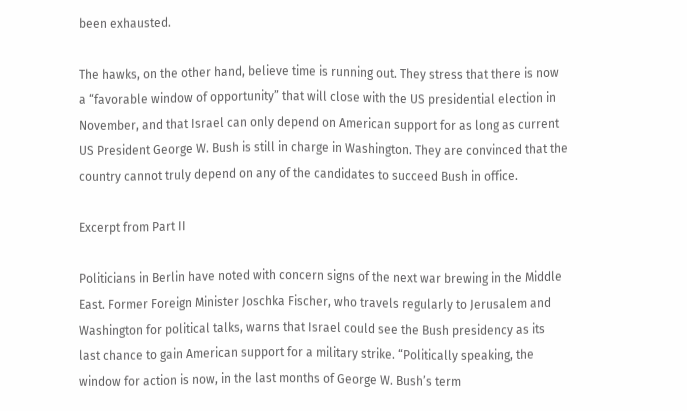been exhausted.

The hawks, on the other hand, believe time is running out. They stress that there is now a “favorable window of opportunity” that will close with the US presidential election in November, and that Israel can only depend on American support for as long as current US President George W. Bush is still in charge in Washington. They are convinced that the country cannot truly depend on any of the candidates to succeed Bush in office.

Excerpt from Part II

Politicians in Berlin have noted with concern signs of the next war brewing in the Middle East. Former Foreign Minister Joschka Fischer, who travels regularly to Jerusalem and Washington for political talks, warns that Israel could see the Bush presidency as its last chance to gain American support for a military strike. “Politically speaking, the window for action is now, in the last months of George W. Bush’s term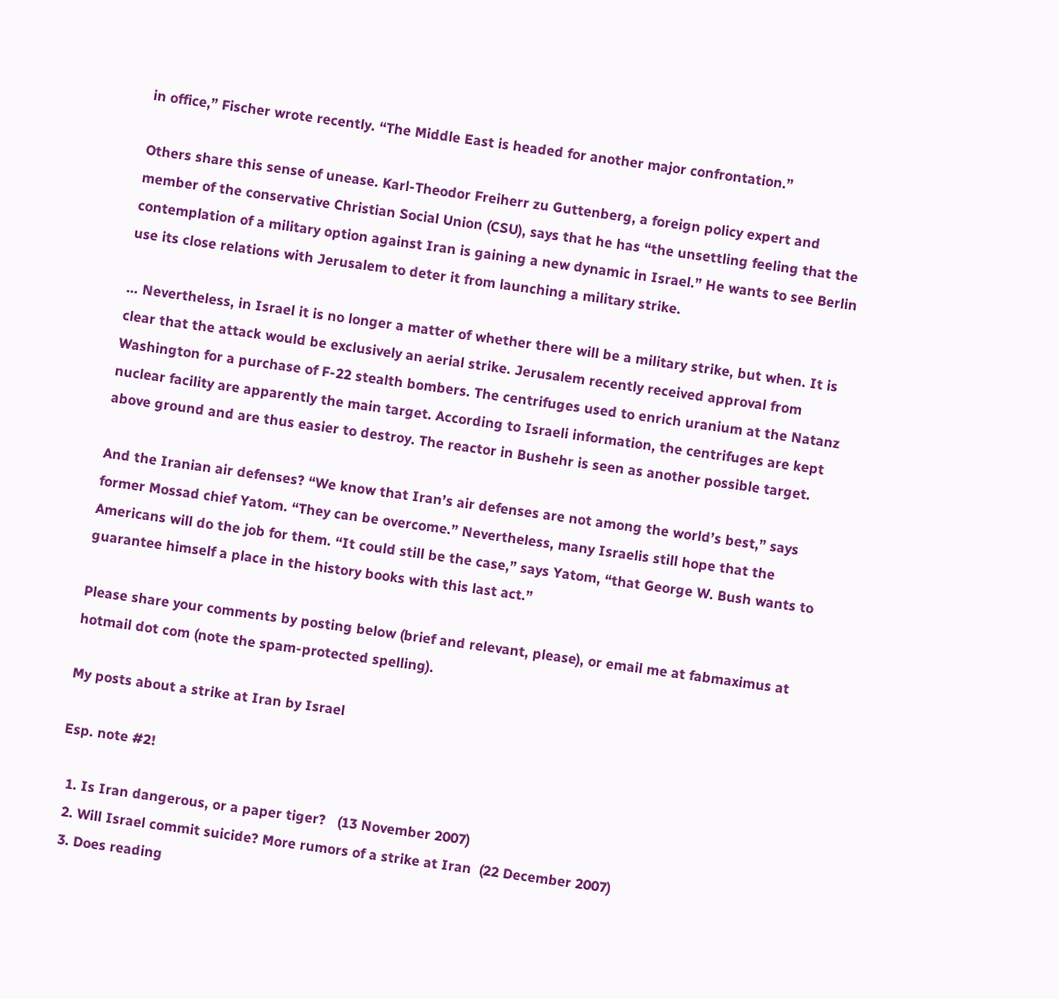in office,” Fischer wrote recently. “The Middle East is headed for another major confrontation.”

Others share this sense of unease. Karl-Theodor Freiherr zu Guttenberg, a foreign policy expert and member of the conservative Christian Social Union (CSU), says that he has “the unsettling feeling that the contemplation of a military option against Iran is gaining a new dynamic in Israel.” He wants to see Berlin use its close relations with Jerusalem to deter it from launching a military strike.

… Nevertheless, in Israel it is no longer a matter of whether there will be a military strike, but when. It is clear that the attack would be exclusively an aerial strike. Jerusalem recently received approval from Washington for a purchase of F-22 stealth bombers. The centrifuges used to enrich uranium at the Natanz nuclear facility are apparently the main target. According to Israeli information, the centrifuges are kept above ground and are thus easier to destroy. The reactor in Bushehr is seen as another possible target.

And the Iranian air defenses? “We know that Iran’s air defenses are not among the world’s best,” says former Mossad chief Yatom. “They can be overcome.” Nevertheless, many Israelis still hope that the Americans will do the job for them. “It could still be the case,” says Yatom, “that George W. Bush wants to guarantee himself a place in the history books with this last act.”

Please share your comments by posting below (brief and relevant, please), or email me at fabmaximus at hotmail dot com (note the spam-protected spelling).

My posts about a strike at Iran by Israel

Esp. note #2!

  1. Is Iran dangerous, or a paper tiger?   (13 November 2007)
  2. Will Israel commit suicide? More rumors of a strike at Iran  (22 December 2007)
  3. Does reading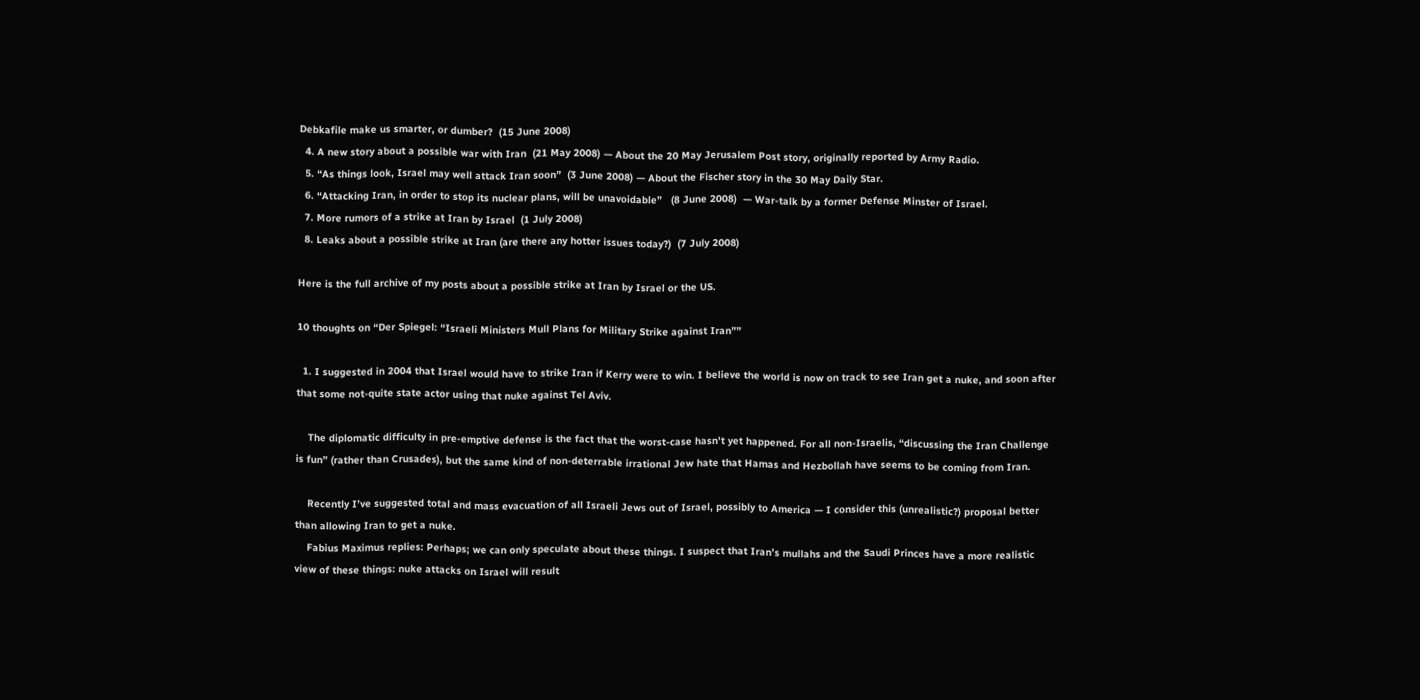Debkafile make us smarter, or dumber?  (15 June 2008)
  4. A new story about a possible war with Iran  (21 May 2008) — About the 20 May Jerusalem Post story, originally reported by Army Radio.
  5. “As things look, Israel may well attack Iran soon”  (3 June 2008) — About the Fischer story in the 30 May Daily Star.
  6. “Attacking Iran, in order to stop its nuclear plans, will be unavoidable”   (8 June 2008)  — War-talk by a former Defense Minster of Israel.
  7. More rumors of a strike at Iran by Israel  (1 July 2008)
  8. Leaks about a possible strike at Iran (are there any hotter issues today?)  (7 July 2008)

Here is the full archive of my posts about a possible strike at Iran by Israel or the US.

10 thoughts on “Der Spiegel: “Israeli Ministers Mull Plans for Military Strike against Iran””

  1. I suggested in 2004 that Israel would have to strike Iran if Kerry were to win. I believe the world is now on track to see Iran get a nuke, and soon after that some not-quite state actor using that nuke against Tel Aviv.

    The diplomatic difficulty in pre-emptive defense is the fact that the worst-case hasn’t yet happened. For all non-Israelis, “discussing the Iran Challenge is fun” (rather than Crusades), but the same kind of non-deterrable irrational Jew hate that Hamas and Hezbollah have seems to be coming from Iran.

    Recently I’ve suggested total and mass evacuation of all Israeli Jews out of Israel, possibly to America — I consider this (unrealistic?) proposal better than allowing Iran to get a nuke.
    Fabius Maximus replies: Perhaps; we can only speculate about these things. I suspect that Iran’s mullahs and the Saudi Princes have a more realistic view of these things: nuke attacks on Israel will result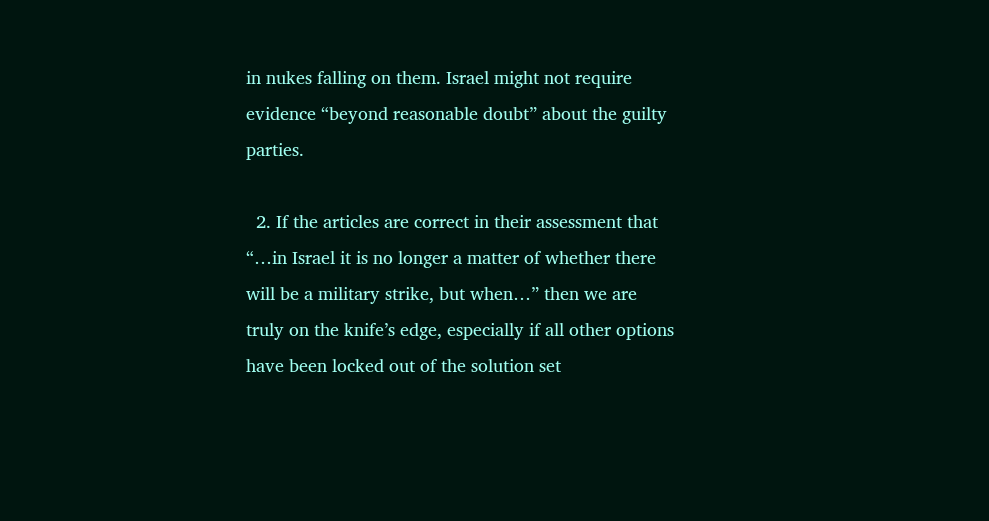in nukes falling on them. Israel might not require evidence “beyond reasonable doubt” about the guilty parties.

  2. If the articles are correct in their assessment that “…in Israel it is no longer a matter of whether there will be a military strike, but when…” then we are truly on the knife’s edge, especially if all other options have been locked out of the solution set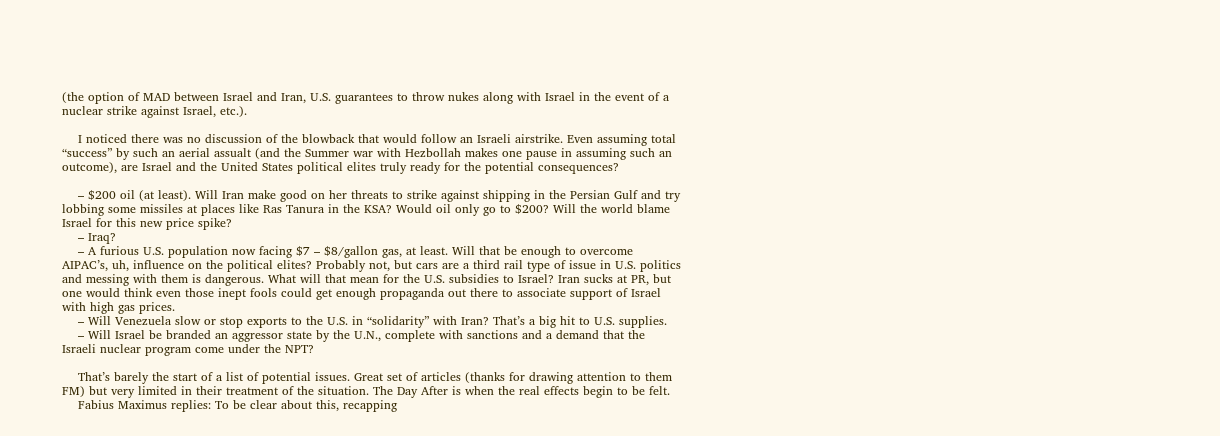(the option of MAD between Israel and Iran, U.S. guarantees to throw nukes along with Israel in the event of a nuclear strike against Israel, etc.).

    I noticed there was no discussion of the blowback that would follow an Israeli airstrike. Even assuming total “success” by such an aerial assualt (and the Summer war with Hezbollah makes one pause in assuming such an outcome), are Israel and the United States political elites truly ready for the potential consequences?

    – $200 oil (at least). Will Iran make good on her threats to strike against shipping in the Persian Gulf and try lobbing some missiles at places like Ras Tanura in the KSA? Would oil only go to $200? Will the world blame Israel for this new price spike?
    – Iraq?
    – A furious U.S. population now facing $7 – $8/gallon gas, at least. Will that be enough to overcome AIPAC’s, uh, influence on the political elites? Probably not, but cars are a third rail type of issue in U.S. politics and messing with them is dangerous. What will that mean for the U.S. subsidies to Israel? Iran sucks at PR, but one would think even those inept fools could get enough propaganda out there to associate support of Israel with high gas prices.
    – Will Venezuela slow or stop exports to the U.S. in “solidarity” with Iran? That’s a big hit to U.S. supplies.
    – Will Israel be branded an aggressor state by the U.N., complete with sanctions and a demand that the Israeli nuclear program come under the NPT?

    That’s barely the start of a list of potential issues. Great set of articles (thanks for drawing attention to them FM) but very limited in their treatment of the situation. The Day After is when the real effects begin to be felt.
    Fabius Maximus replies: To be clear about this, recapping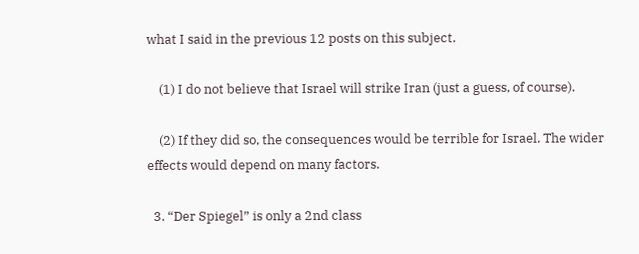what I said in the previous 12 posts on this subject.

    (1) I do not believe that Israel will strike Iran (just a guess, of course).

    (2) If they did so, the consequences would be terrible for Israel. The wider effects would depend on many factors.

  3. “Der Spiegel” is only a 2nd class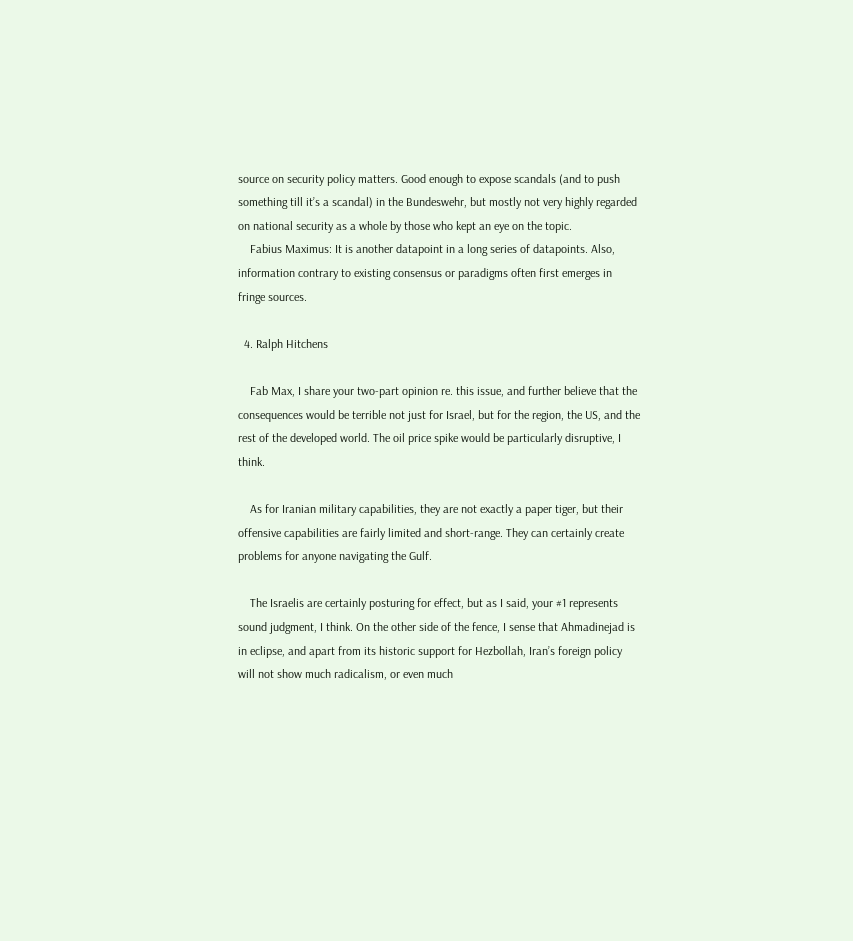source on security policy matters. Good enough to expose scandals (and to push something till it’s a scandal) in the Bundeswehr, but mostly not very highly regarded on national security as a whole by those who kept an eye on the topic.
    Fabius Maximus: It is another datapoint in a long series of datapoints. Also, information contrary to existing consensus or paradigms often first emerges in fringe sources.

  4. Ralph Hitchens

    Fab Max, I share your two-part opinion re. this issue, and further believe that the consequences would be terrible not just for Israel, but for the region, the US, and the rest of the developed world. The oil price spike would be particularly disruptive, I think.

    As for Iranian military capabilities, they are not exactly a paper tiger, but their offensive capabilities are fairly limited and short-range. They can certainly create problems for anyone navigating the Gulf.

    The Israelis are certainly posturing for effect, but as I said, your #1 represents sound judgment, I think. On the other side of the fence, I sense that Ahmadinejad is in eclipse, and apart from its historic support for Hezbollah, Iran’s foreign policy will not show much radicalism, or even much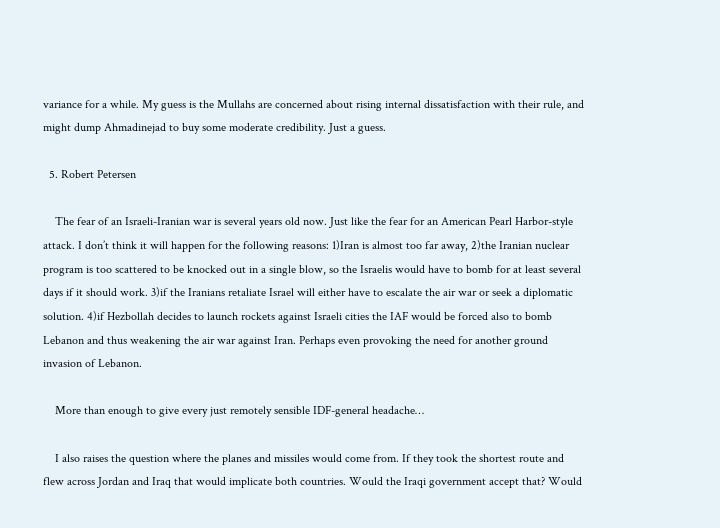variance for a while. My guess is the Mullahs are concerned about rising internal dissatisfaction with their rule, and might dump Ahmadinejad to buy some moderate credibility. Just a guess.

  5. Robert Petersen

    The fear of an Israeli-Iranian war is several years old now. Just like the fear for an American Pearl Harbor-style attack. I don’t think it will happen for the following reasons: 1)Iran is almost too far away, 2)the Iranian nuclear program is too scattered to be knocked out in a single blow, so the Israelis would have to bomb for at least several days if it should work. 3)if the Iranians retaliate Israel will either have to escalate the air war or seek a diplomatic solution. 4)if Hezbollah decides to launch rockets against Israeli cities the IAF would be forced also to bomb Lebanon and thus weakening the air war against Iran. Perhaps even provoking the need for another ground invasion of Lebanon.

    More than enough to give every just remotely sensible IDF-general headache…

    I also raises the question where the planes and missiles would come from. If they took the shortest route and flew across Jordan and Iraq that would implicate both countries. Would the Iraqi government accept that? Would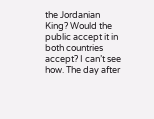the Jordanian King? Would the public accept it in both countries accept? I can’t see how. The day after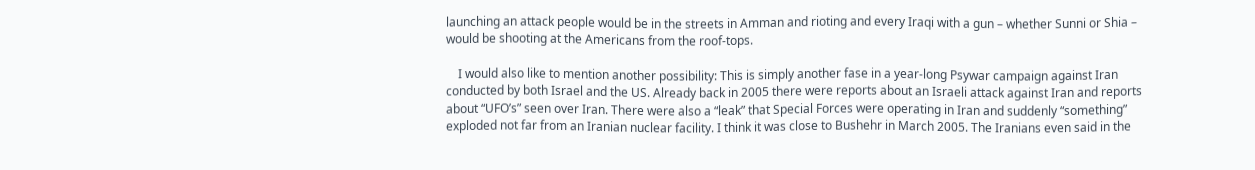launching an attack people would be in the streets in Amman and rioting and every Iraqi with a gun – whether Sunni or Shia – would be shooting at the Americans from the roof-tops.

    I would also like to mention another possibility: This is simply another fase in a year-long Psywar campaign against Iran conducted by both Israel and the US. Already back in 2005 there were reports about an Israeli attack against Iran and reports about “UFO’s” seen over Iran. There were also a “leak” that Special Forces were operating in Iran and suddenly “something” exploded not far from an Iranian nuclear facility. I think it was close to Bushehr in March 2005. The Iranians even said in the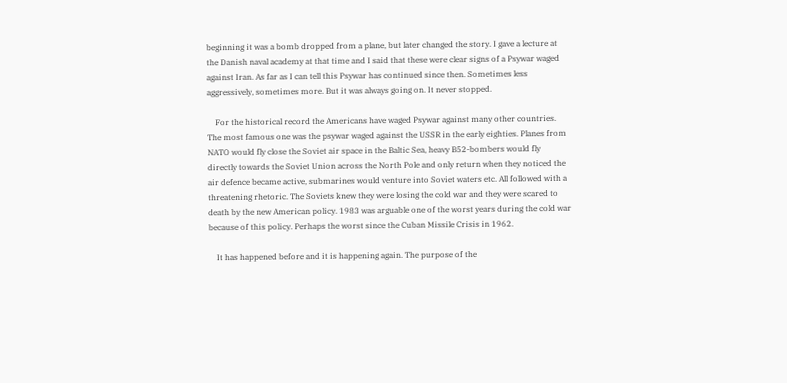beginning it was a bomb dropped from a plane, but later changed the story. I gave a lecture at the Danish naval academy at that time and I said that these were clear signs of a Psywar waged against Iran. As far as I can tell this Psywar has continued since then. Sometimes less aggressively, sometimes more. But it was always going on. It never stopped.

    For the historical record the Americans have waged Psywar against many other countries. The most famous one was the psywar waged against the USSR in the early eighties. Planes from NATO would fly close the Soviet air space in the Baltic Sea, heavy B52-bombers would fly directly towards the Soviet Union across the North Pole and only return when they noticed the air defence became active, submarines would venture into Soviet waters etc. All followed with a threatening rhetoric. The Soviets knew they were losing the cold war and they were scared to death by the new American policy. 1983 was arguable one of the worst years during the cold war because of this policy. Perhaps the worst since the Cuban Missile Crisis in 1962.

    It has happened before and it is happening again. The purpose of the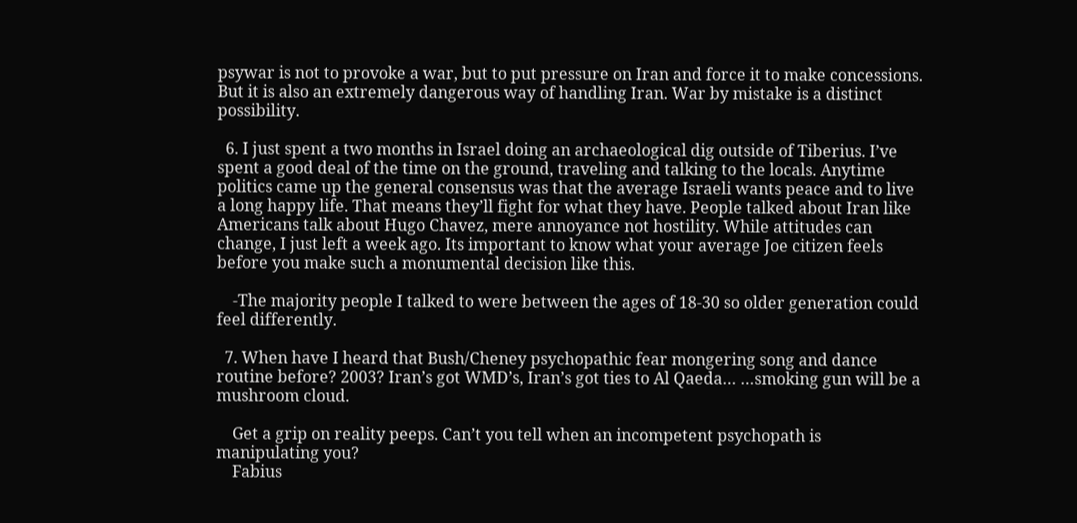psywar is not to provoke a war, but to put pressure on Iran and force it to make concessions. But it is also an extremely dangerous way of handling Iran. War by mistake is a distinct possibility.

  6. I just spent a two months in Israel doing an archaeological dig outside of Tiberius. I’ve spent a good deal of the time on the ground, traveling and talking to the locals. Anytime politics came up the general consensus was that the average Israeli wants peace and to live a long happy life. That means they’ll fight for what they have. People talked about Iran like Americans talk about Hugo Chavez, mere annoyance not hostility. While attitudes can change, I just left a week ago. Its important to know what your average Joe citizen feels before you make such a monumental decision like this.

    -The majority people I talked to were between the ages of 18-30 so older generation could feel differently.

  7. When have I heard that Bush/Cheney psychopathic fear mongering song and dance routine before? 2003? Iran’s got WMD’s, Iran’s got ties to Al Qaeda… …smoking gun will be a mushroom cloud.

    Get a grip on reality peeps. Can’t you tell when an incompetent psychopath is manipulating you?
    Fabius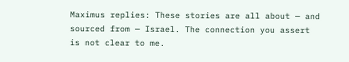Maximus replies: These stories are all about — and sourced from — Israel. The connection you assert is not clear to me.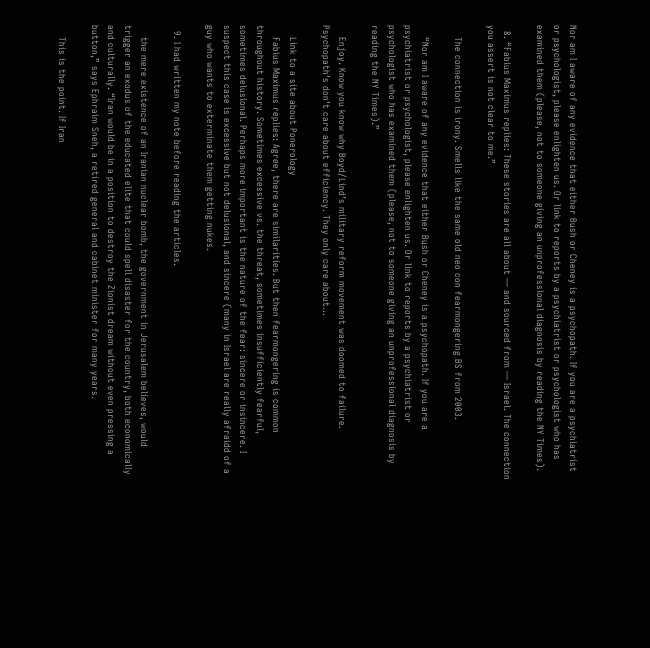Nor am I aware of any evidence that either Bush or Cheney is a psychopath. If you are a psychiatrist or psychologist, please enlighten us. Or link to reports by a psychiatrist or psychologist who has examined them (please, not to someone giving an unprofessional diagnosis by reading the NY Times).

  8. “Fabius Maximus replies: These stories are all about — and sourced from — Israel. The connection you assert is not clear to me.”

    The connection is irony. Smells like the same old neo con fearmongering BS from 2003.

    “Nor am I aware of any evidence that either Bush or Cheney is a psychopath. If you are a psychiatrist or psychologist, please enlighten us. Or link to reports by a psychiatrist or psychologist who has examined them (please, not to someone giving an unprofessional diagnosis by reading the NY Times).”

    Enjoy. Know you know why Boyd/Lind’s military reform movement was doomed to failure. Psychopath’s don’t care about efficiency. They only care about…

    Link to a site about Ponerology
    Fabius Maximus replies: Agree, there are similarities. But then fearmongering is common throughout history. Sometimes excessive vs. the threat, sometimes insufficiently fearful, sometimes delusional. Perhaps more important is the nature of the fear: sincere or insincere. I suspect this case is excessive but not delusional, and sincere (many in Israel are really afraidd of a guy who wants to exterminate them getting nukes.

  9. I had written my note before reading the articles.

    the mere existence of an Iranian nuclear bomb, the government in Jerusalem believes, would trigger an exodus of the educated elite that could spell disaster for the country, both economically and culturally. “Iran would be in a position to destroy the Zionist dream without even pressing a button,” says Ephraim Sneh, a retired general and cabinet minister for many years.

    This is the point. If Iran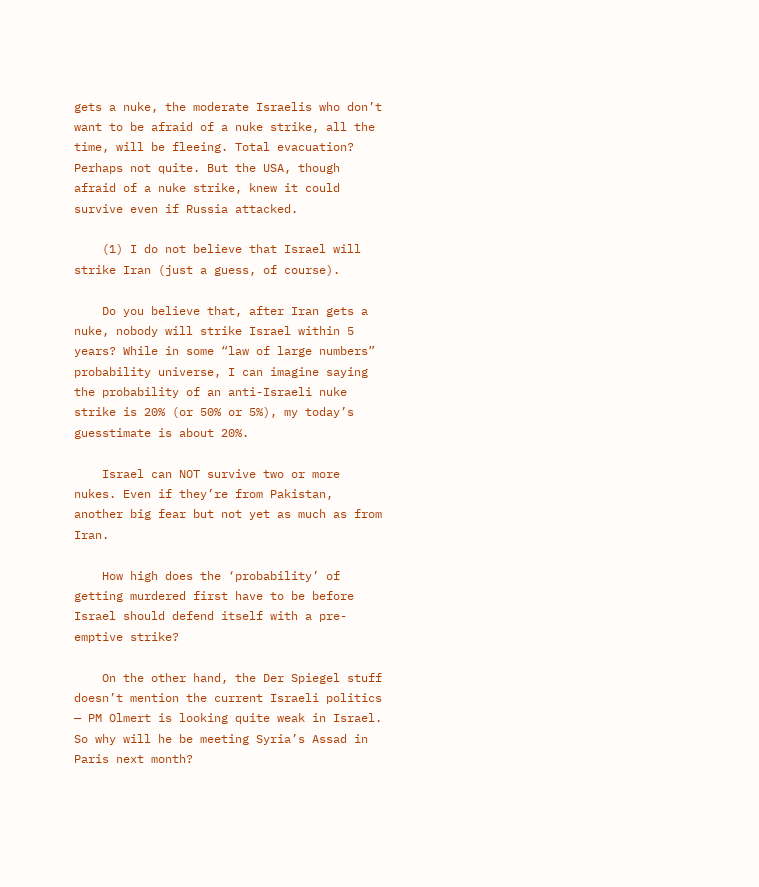gets a nuke, the moderate Israelis who don’t want to be afraid of a nuke strike, all the time, will be fleeing. Total evacuation? Perhaps not quite. But the USA, though afraid of a nuke strike, knew it could survive even if Russia attacked.

    (1) I do not believe that Israel will strike Iran (just a guess, of course).

    Do you believe that, after Iran gets a nuke, nobody will strike Israel within 5 years? While in some “law of large numbers” probability universe, I can imagine saying the probability of an anti-Israeli nuke strike is 20% (or 50% or 5%), my today’s guesstimate is about 20%.

    Israel can NOT survive two or more nukes. Even if they’re from Pakistan, another big fear but not yet as much as from Iran.

    How high does the ‘probability’ of getting murdered first have to be before Israel should defend itself with a pre-emptive strike?

    On the other hand, the Der Spiegel stuff doesn’t mention the current Israeli politics — PM Olmert is looking quite weak in Israel. So why will he be meeting Syria’s Assad in Paris next month?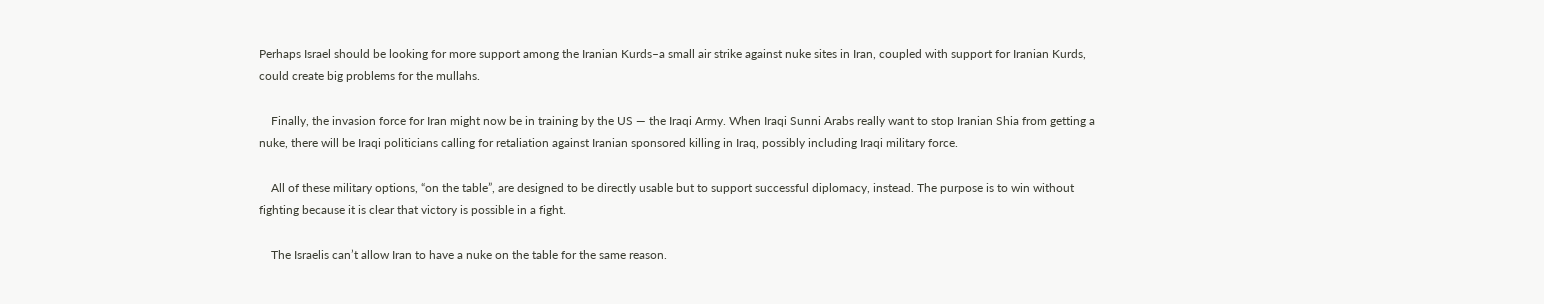Perhaps Israel should be looking for more support among the Iranian Kurds–a small air strike against nuke sites in Iran, coupled with support for Iranian Kurds, could create big problems for the mullahs.

    Finally, the invasion force for Iran might now be in training by the US — the Iraqi Army. When Iraqi Sunni Arabs really want to stop Iranian Shia from getting a nuke, there will be Iraqi politicians calling for retaliation against Iranian sponsored killing in Iraq, possibly including Iraqi military force.

    All of these military options, “on the table”, are designed to be directly usable but to support successful diplomacy, instead. The purpose is to win without fighting because it is clear that victory is possible in a fight.

    The Israelis can’t allow Iran to have a nuke on the table for the same reason.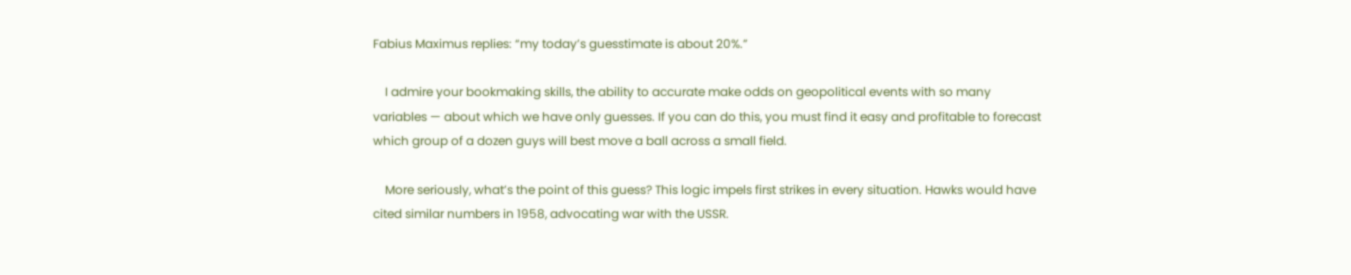Fabius Maximus replies: “my today’s guesstimate is about 20%.”

    I admire your bookmaking skills, the ability to accurate make odds on geopolitical events with so many variables — about which we have only guesses. If you can do this, you must find it easy and profitable to forecast which group of a dozen guys will best move a ball across a small field.

    More seriously, what’s the point of this guess? This logic impels first strikes in every situation. Hawks would have cited similar numbers in 1958, advocating war with the USSR.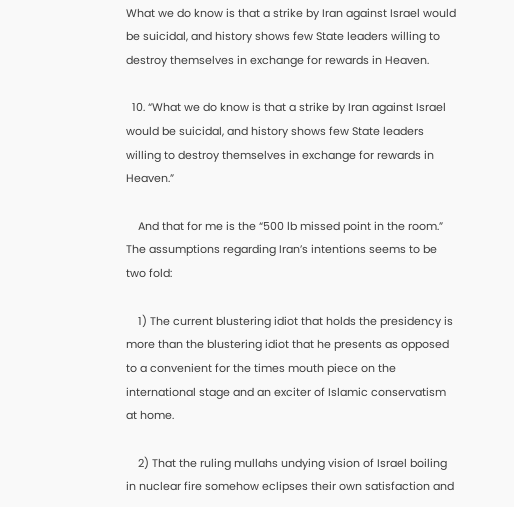What we do know is that a strike by Iran against Israel would be suicidal, and history shows few State leaders willing to destroy themselves in exchange for rewards in Heaven.

  10. “What we do know is that a strike by Iran against Israel would be suicidal, and history shows few State leaders willing to destroy themselves in exchange for rewards in Heaven.”

    And that for me is the “500 lb missed point in the room.” The assumptions regarding Iran’s intentions seems to be two fold:

    1) The current blustering idiot that holds the presidency is more than the blustering idiot that he presents as opposed to a convenient for the times mouth piece on the international stage and an exciter of Islamic conservatism at home.

    2) That the ruling mullahs undying vision of Israel boiling in nuclear fire somehow eclipses their own satisfaction and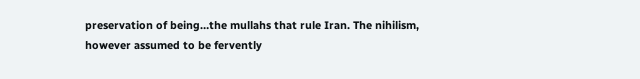preservation of being…the mullahs that rule Iran. The nihilism, however assumed to be fervently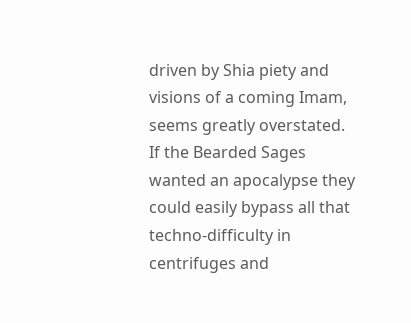driven by Shia piety and visions of a coming Imam, seems greatly overstated. If the Bearded Sages wanted an apocalypse they could easily bypass all that techno-difficulty in centrifuges and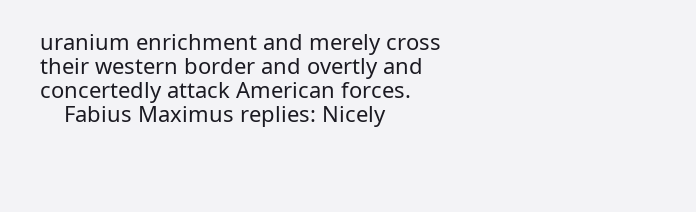uranium enrichment and merely cross their western border and overtly and concertedly attack American forces.
    Fabius Maximus replies: Nicely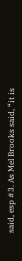said, esp #3. As Mel Brooks said, “it is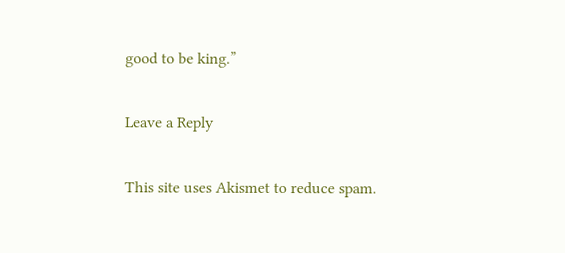good to be king.”

Leave a Reply

This site uses Akismet to reduce spam.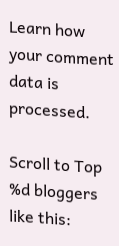Learn how your comment data is processed.

Scroll to Top
%d bloggers like this: